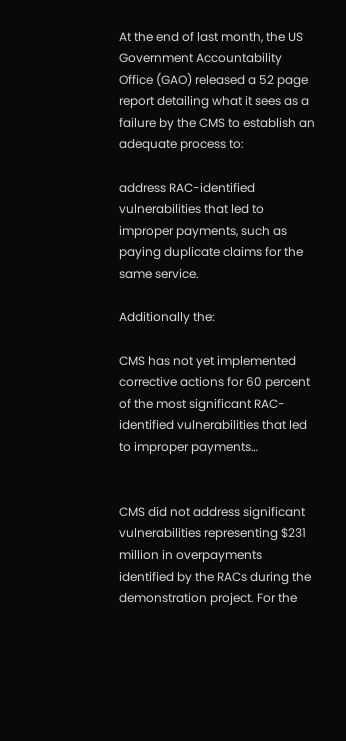At the end of last month, the US Government Accountability Office (GAO) released a 52 page report detailing what it sees as a failure by the CMS to establish an adequate process to:

address RAC-identified vulnerabilities that led to improper payments, such as paying duplicate claims for the same service.

Additionally the:

CMS has not yet implemented corrective actions for 60 percent of the most significant RAC-identified vulnerabilities that led to improper payments…


CMS did not address significant vulnerabilities representing $231 million in overpayments identified by the RACs during the demonstration project. For the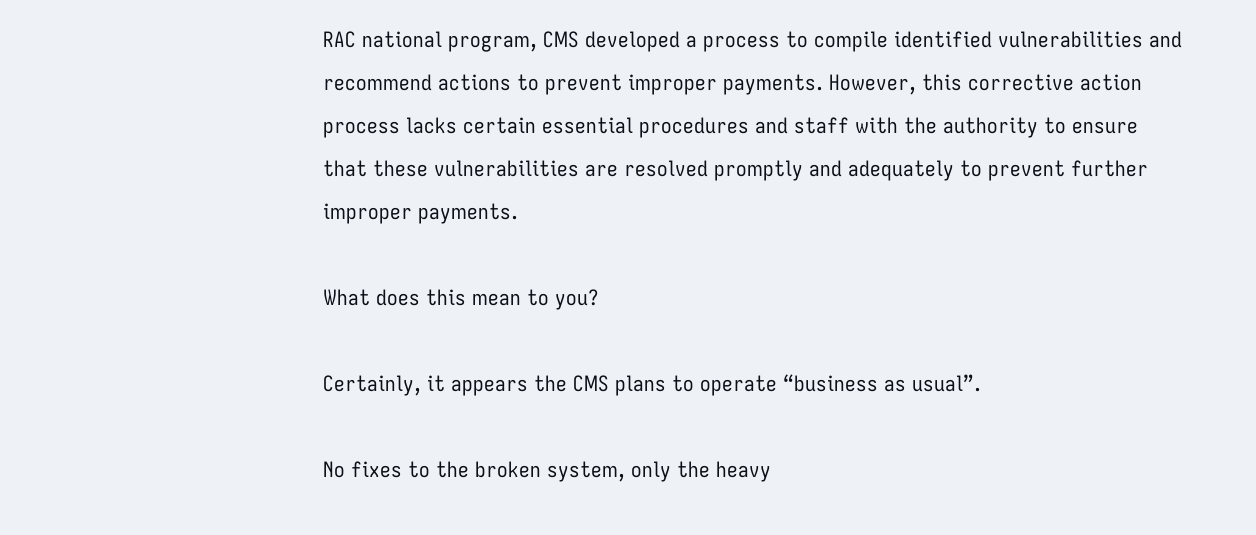RAC national program, CMS developed a process to compile identified vulnerabilities and recommend actions to prevent improper payments. However, this corrective action process lacks certain essential procedures and staff with the authority to ensure that these vulnerabilities are resolved promptly and adequately to prevent further improper payments.

What does this mean to you?

Certainly, it appears the CMS plans to operate “business as usual”.

No fixes to the broken system, only the heavy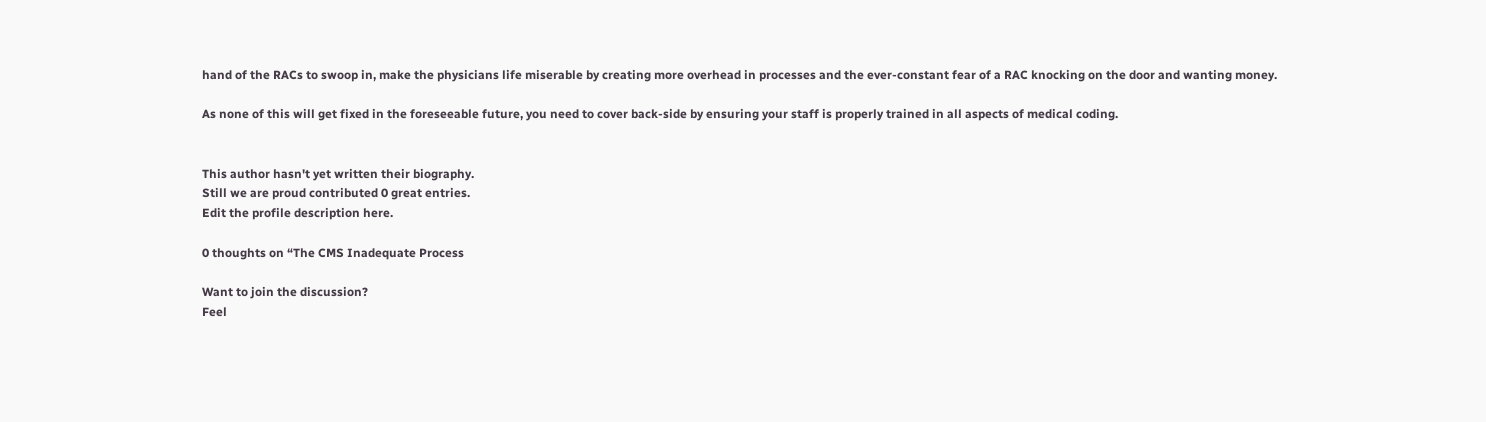hand of the RACs to swoop in, make the physicians life miserable by creating more overhead in processes and the ever-constant fear of a RAC knocking on the door and wanting money.

As none of this will get fixed in the foreseeable future, you need to cover back-side by ensuring your staff is properly trained in all aspects of medical coding.


This author hasn't yet written their biography.
Still we are proud contributed 0 great entries.
Edit the profile description here.

0 thoughts on “The CMS Inadequate Process

Want to join the discussion?
Feel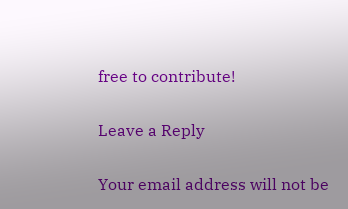free to contribute!

Leave a Reply

Your email address will not be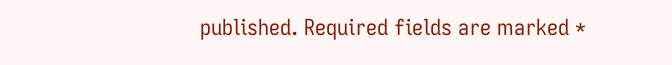published. Required fields are marked *